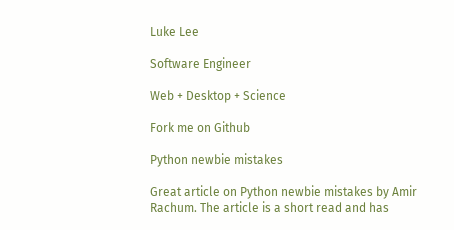Luke Lee

Software Engineer

Web + Desktop + Science

Fork me on Github

Python newbie mistakes

Great article on Python newbie mistakes by Amir Rachum. The article is a short read and has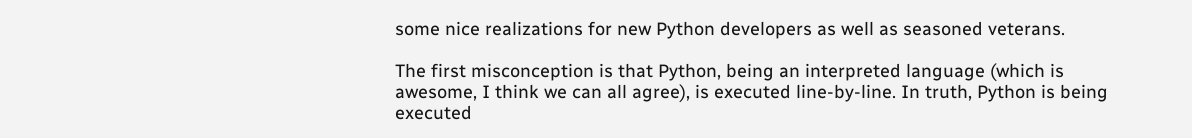some nice realizations for new Python developers as well as seasoned veterans.

The first misconception is that Python, being an interpreted language (which is awesome, I think we can all agree), is executed line-by-line. In truth, Python is being executed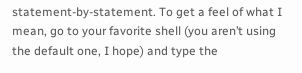statement-by-statement. To get a feel of what I mean, go to your favorite shell (you aren’t using the default one, I hope) and type the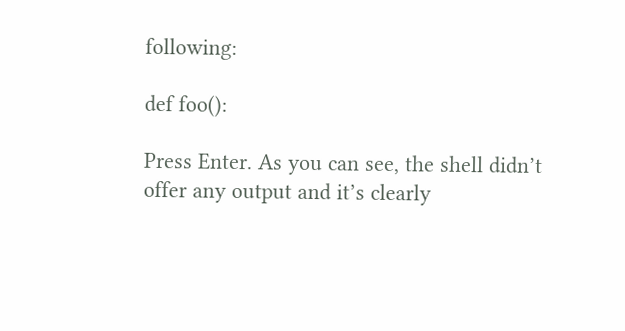following:

def foo():

Press Enter. As you can see, the shell didn’t offer any output and it’s clearly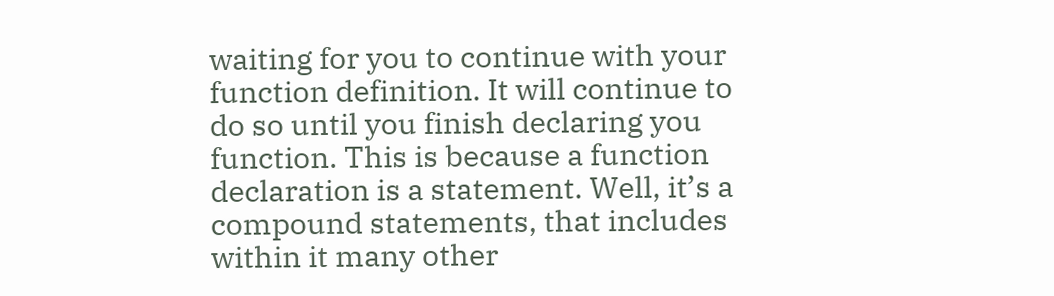waiting for you to continue with your function definition. It will continue to do so until you finish declaring you function. This is because a function declaration is a statement. Well, it’s a compound statements, that includes within it many other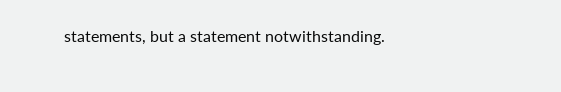statements, but a statement notwithstanding.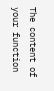The content of your function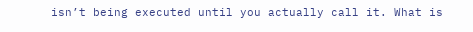isn’t being executed until you actually call it. What is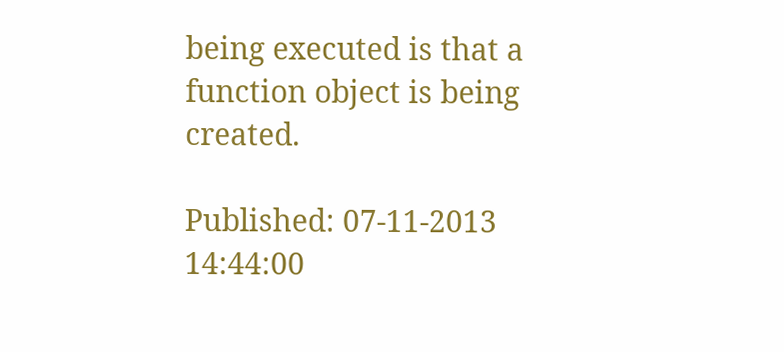being executed is that a function object is being created.

Published: 07-11-2013 14:44:00